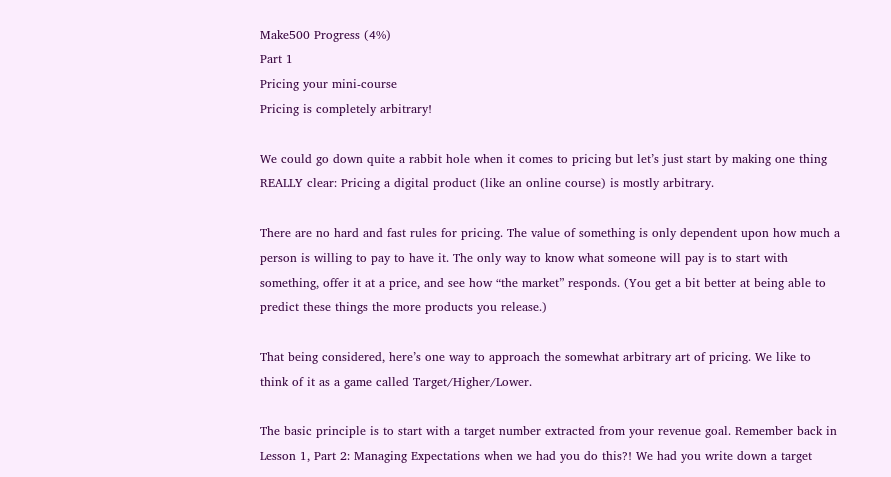Make500 Progress (4%)
Part 1
Pricing your mini-course
Pricing is completely arbitrary!

We could go down quite a rabbit hole when it comes to pricing but let’s just start by making one thing REALLY clear: Pricing a digital product (like an online course) is mostly arbitrary.

There are no hard and fast rules for pricing. The value of something is only dependent upon how much a person is willing to pay to have it. The only way to know what someone will pay is to start with something, offer it at a price, and see how “the market” responds. (You get a bit better at being able to predict these things the more products you release.)

That being considered, here’s one way to approach the somewhat arbitrary art of pricing. We like to think of it as a game called Target/Higher/Lower.

The basic principle is to start with a target number extracted from your revenue goal. Remember back in Lesson 1, Part 2: Managing Expectations when we had you do this?! We had you write down a target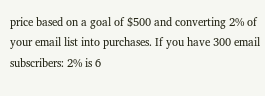price based on a goal of $500 and converting 2% of your email list into purchases. If you have 300 email subscribers: 2% is 6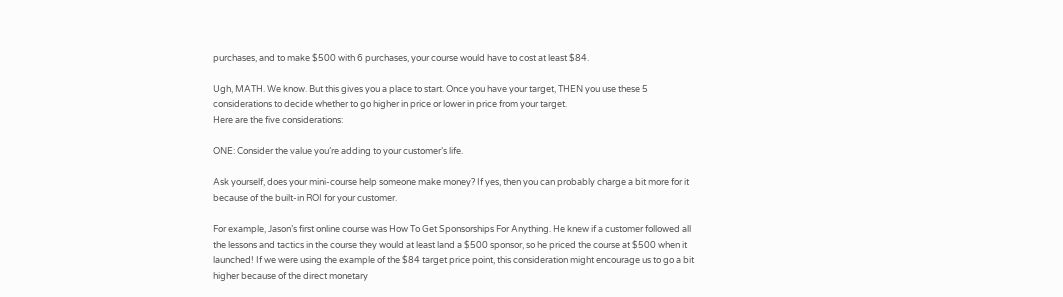purchases, and to make $500 with 6 purchases, your course would have to cost at least $84.

Ugh, MATH. We know. But this gives you a place to start. Once you have your target, THEN you use these 5 considerations to decide whether to go higher in price or lower in price from your target.
Here are the five considerations:

ONE: Consider the value you’re adding to your customer’s life.

Ask yourself, does your mini-course help someone make money? If yes, then you can probably charge a bit more for it because of the built-in ROI for your customer.

For example, Jason’s first online course was How To Get Sponsorships For Anything. He knew if a customer followed all the lessons and tactics in the course they would at least land a $500 sponsor, so he priced the course at $500 when it launched! If we were using the example of the $84 target price point, this consideration might encourage us to go a bit higher because of the direct monetary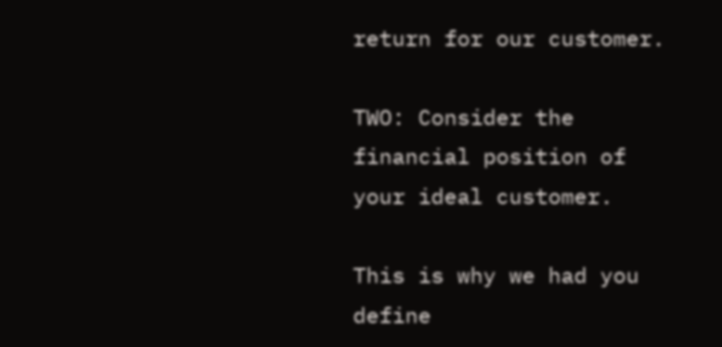return for our customer.

TWO: Consider the financial position of your ideal customer.

This is why we had you define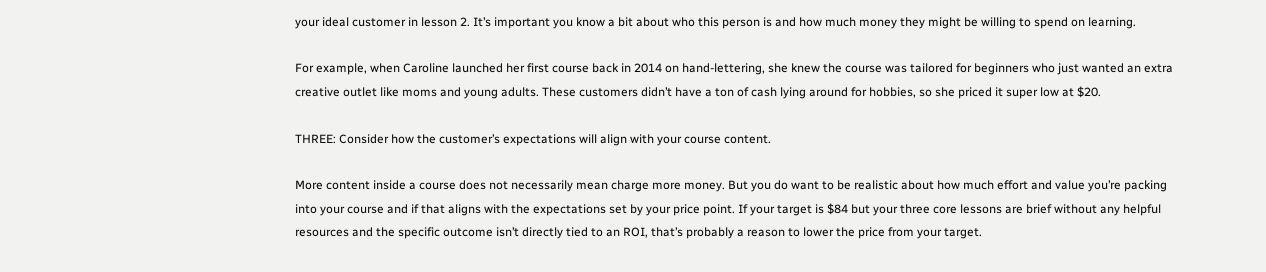your ideal customer in lesson 2. It’s important you know a bit about who this person is and how much money they might be willing to spend on learning.

For example, when Caroline launched her first course back in 2014 on hand-lettering, she knew the course was tailored for beginners who just wanted an extra creative outlet like moms and young adults. These customers didn’t have a ton of cash lying around for hobbies, so she priced it super low at $20.

THREE: Consider how the customer’s expectations will align with your course content.

More content inside a course does not necessarily mean charge more money. But you do want to be realistic about how much effort and value you’re packing into your course and if that aligns with the expectations set by your price point. If your target is $84 but your three core lessons are brief without any helpful resources and the specific outcome isn’t directly tied to an ROI, that’s probably a reason to lower the price from your target.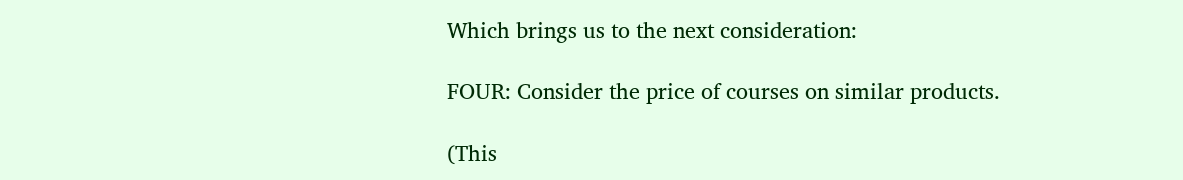Which brings us to the next consideration:

FOUR: Consider the price of courses on similar products.

(This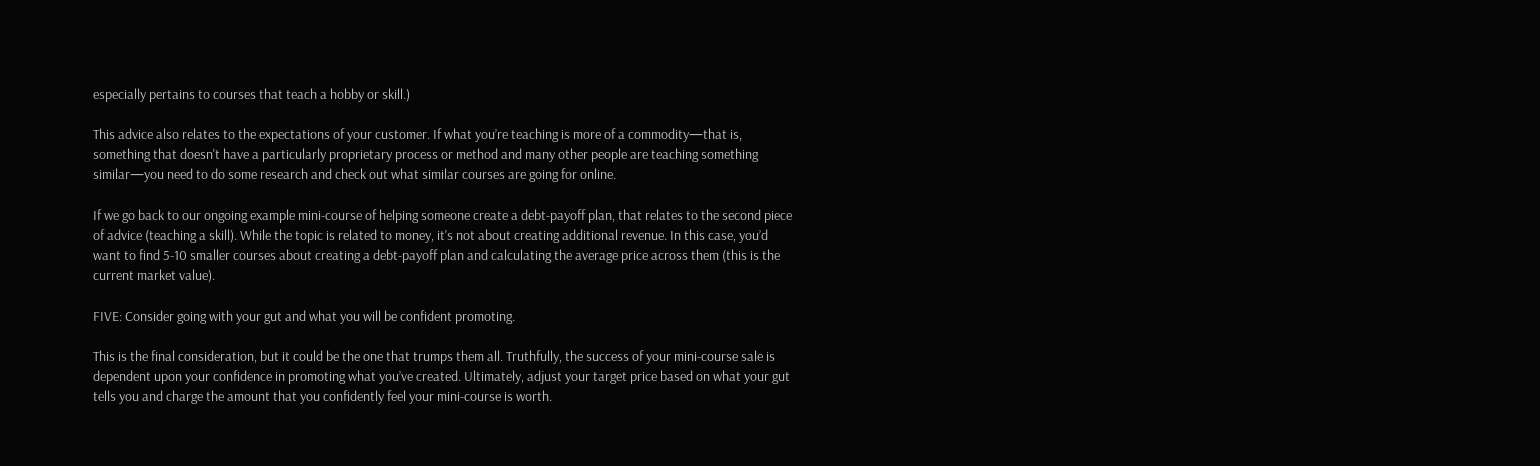especially pertains to courses that teach a hobby or skill.)

This advice also relates to the expectations of your customer. If what you’re teaching is more of a commodity—that is, something that doesn't have a particularly proprietary process or method and many other people are teaching something similar—you need to do some research and check out what similar courses are going for online.

If we go back to our ongoing example mini-course of helping someone create a debt-payoff plan, that relates to the second piece of advice (teaching a skill). While the topic is related to money, it's not about creating additional revenue. In this case, you’d want to find 5-10 smaller courses about creating a debt-payoff plan and calculating the average price across them (this is the current market value).

FIVE: Consider going with your gut and what you will be confident promoting.

This is the final consideration, but it could be the one that trumps them all. Truthfully, the success of your mini-course sale is dependent upon your confidence in promoting what you’ve created. Ultimately, adjust your target price based on what your gut tells you and charge the amount that you confidently feel your mini-course is worth.